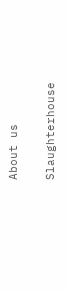About us

Slaughterhouse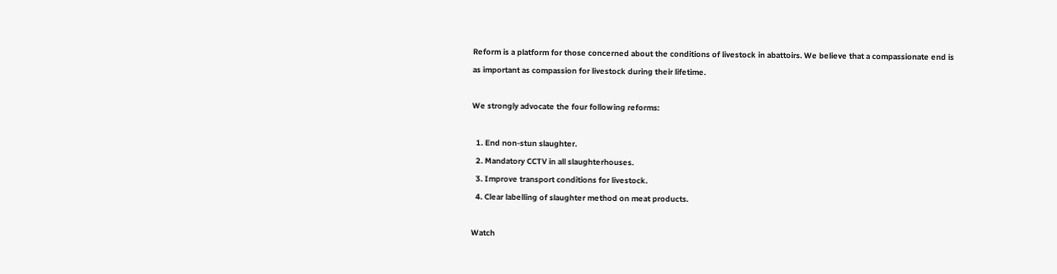Reform is a platform for those concerned about the conditions of livestock in abattoirs. We believe that a compassionate end is as important as compassion for livestock during their lifetime.

We strongly advocate the four following reforms:

  1. End non-stun slaughter.
  2. Mandatory CCTV in all slaughterhouses.
  3. Improve transport conditions for livestock.
  4. Clear labelling of slaughter method on meat products.

Watch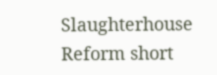Slaughterhouse Reform short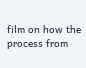film on how the process from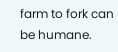farm to fork can be humane.